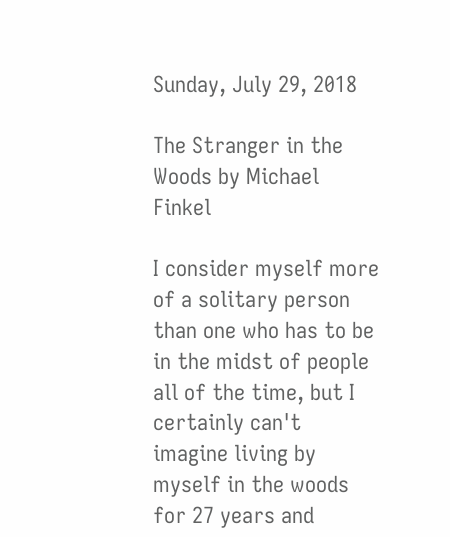Sunday, July 29, 2018

The Stranger in the Woods by Michael Finkel

I consider myself more of a solitary person than one who has to be in the midst of people all of the time, but I certainly can't imagine living by myself in the woods for 27 years and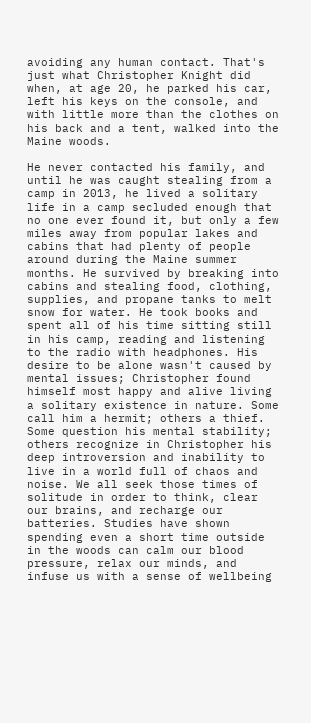avoiding any human contact. That's just what Christopher Knight did when, at age 20, he parked his car, left his keys on the console, and with little more than the clothes on his back and a tent, walked into the Maine woods.

He never contacted his family, and until he was caught stealing from a camp in 2013, he lived a solitary life in a camp secluded enough that no one ever found it, but only a few miles away from popular lakes and cabins that had plenty of people around during the Maine summer months. He survived by breaking into cabins and stealing food, clothing, supplies, and propane tanks to melt snow for water. He took books and spent all of his time sitting still in his camp, reading and listening to the radio with headphones. His desire to be alone wasn't caused by mental issues; Christopher found himself most happy and alive living a solitary existence in nature. Some call him a hermit; others a thief. Some question his mental stability; others recognize in Christopher his deep introversion and inability to live in a world full of chaos and noise. We all seek those times of solitude in order to think, clear our brains, and recharge our batteries. Studies have shown spending even a short time outside in the woods can calm our blood pressure, relax our minds, and infuse us with a sense of wellbeing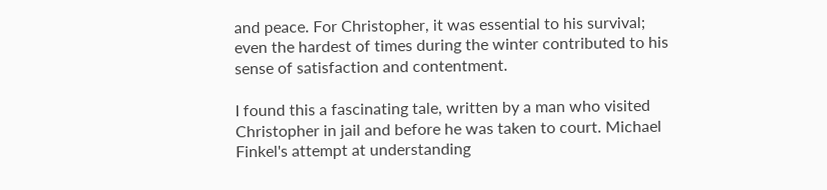and peace. For Christopher, it was essential to his survival; even the hardest of times during the winter contributed to his sense of satisfaction and contentment.

I found this a fascinating tale, written by a man who visited Christopher in jail and before he was taken to court. Michael Finkel's attempt at understanding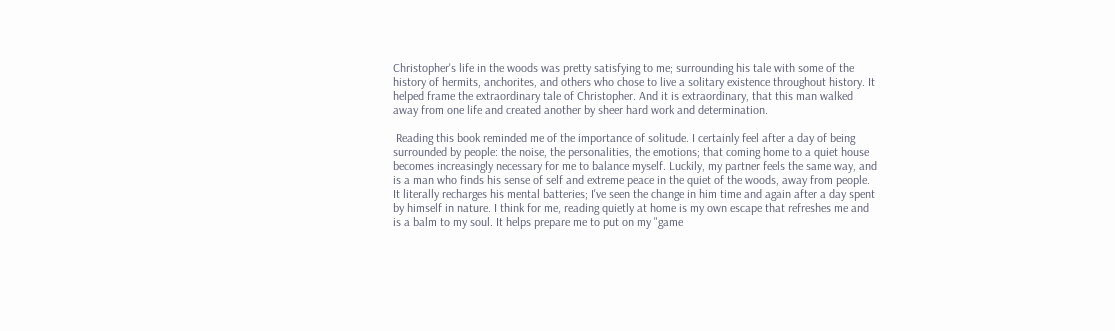Christopher's life in the woods was pretty satisfying to me; surrounding his tale with some of the history of hermits, anchorites, and others who chose to live a solitary existence throughout history. It helped frame the extraordinary tale of Christopher. And it is extraordinary, that this man walked away from one life and created another by sheer hard work and determination.

 Reading this book reminded me of the importance of solitude. I certainly feel after a day of being surrounded by people: the noise, the personalities, the emotions; that coming home to a quiet house becomes increasingly necessary for me to balance myself. Luckily, my partner feels the same way, and is a man who finds his sense of self and extreme peace in the quiet of the woods, away from people. It literally recharges his mental batteries; I've seen the change in him time and again after a day spent by himself in nature. I think for me, reading quietly at home is my own escape that refreshes me and is a balm to my soul. It helps prepare me to put on my "game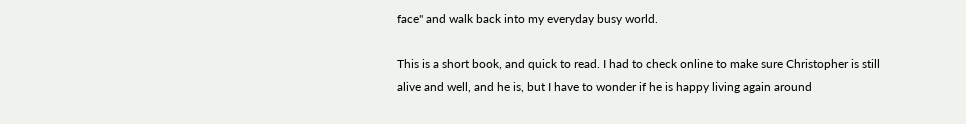face" and walk back into my everyday busy world.

This is a short book, and quick to read. I had to check online to make sure Christopher is still alive and well, and he is, but I have to wonder if he is happy living again around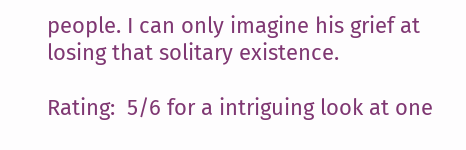people. I can only imagine his grief at losing that solitary existence.

Rating:  5/6 for a intriguing look at one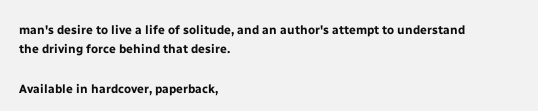man's desire to live a life of solitude, and an author's attempt to understand the driving force behind that desire.

Available in hardcover, paperback,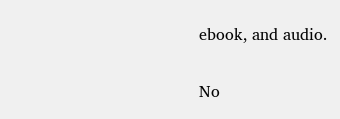ebook, and audio.

No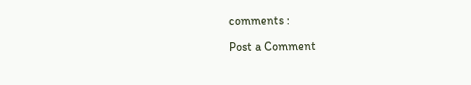comments :

Post a Comment